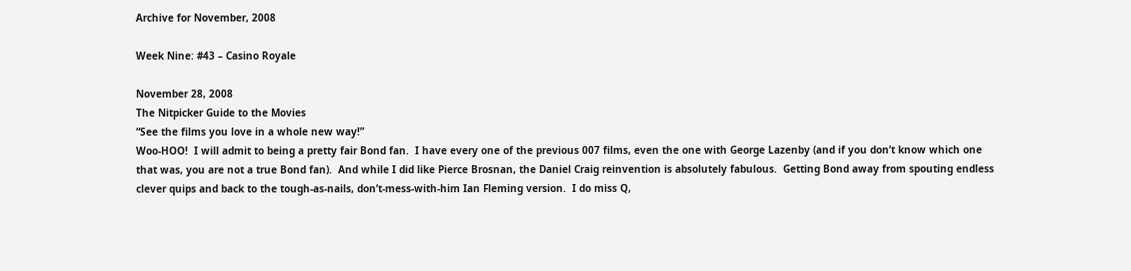Archive for November, 2008

Week Nine: #43 – Casino Royale

November 28, 2008
The Nitpicker Guide to the Movies
“See the films you love in a whole new way!”
Woo-HOO!  I will admit to being a pretty fair Bond fan.  I have every one of the previous 007 films, even the one with George Lazenby (and if you don’t know which one that was, you are not a true Bond fan).  And while I did like Pierce Brosnan, the Daniel Craig reinvention is absolutely fabulous.  Getting Bond away from spouting endless clever quips and back to the tough-as-nails, don’t-mess-with-him Ian Fleming version.  I do miss Q,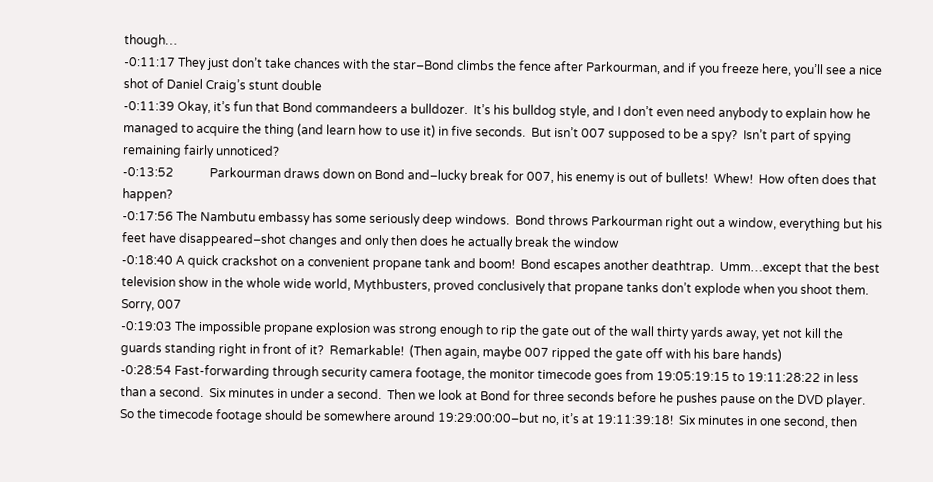though…
-0:11:17 They just don’t take chances with the star–Bond climbs the fence after Parkourman, and if you freeze here, you’ll see a nice shot of Daniel Craig’s stunt double
-0:11:39 Okay, it’s fun that Bond commandeers a bulldozer.  It’s his bulldog style, and I don’t even need anybody to explain how he managed to acquire the thing (and learn how to use it) in five seconds.  But isn’t 007 supposed to be a spy?  Isn’t part of spying remaining fairly unnoticed?
-0:13:52            Parkourman draws down on Bond and–lucky break for 007, his enemy is out of bullets!  Whew!  How often does that happen?
-0:17:56 The Nambutu embassy has some seriously deep windows.  Bond throws Parkourman right out a window, everything but his feet have disappeared–shot changes and only then does he actually break the window
-0:18:40 A quick crackshot on a convenient propane tank and boom!  Bond escapes another deathtrap.  Umm…except that the best television show in the whole wide world, Mythbusters, proved conclusively that propane tanks don’t explode when you shoot them.  Sorry, 007
-0:19:03 The impossible propane explosion was strong enough to rip the gate out of the wall thirty yards away, yet not kill the guards standing right in front of it?  Remarkable!  (Then again, maybe 007 ripped the gate off with his bare hands)
-0:28:54 Fast-forwarding through security camera footage, the monitor timecode goes from 19:05:19:15 to 19:11:28:22 in less than a second.  Six minutes in under a second.  Then we look at Bond for three seconds before he pushes pause on the DVD player.  So the timecode footage should be somewhere around 19:29:00:00–but no, it’s at 19:11:39:18!  Six minutes in one second, then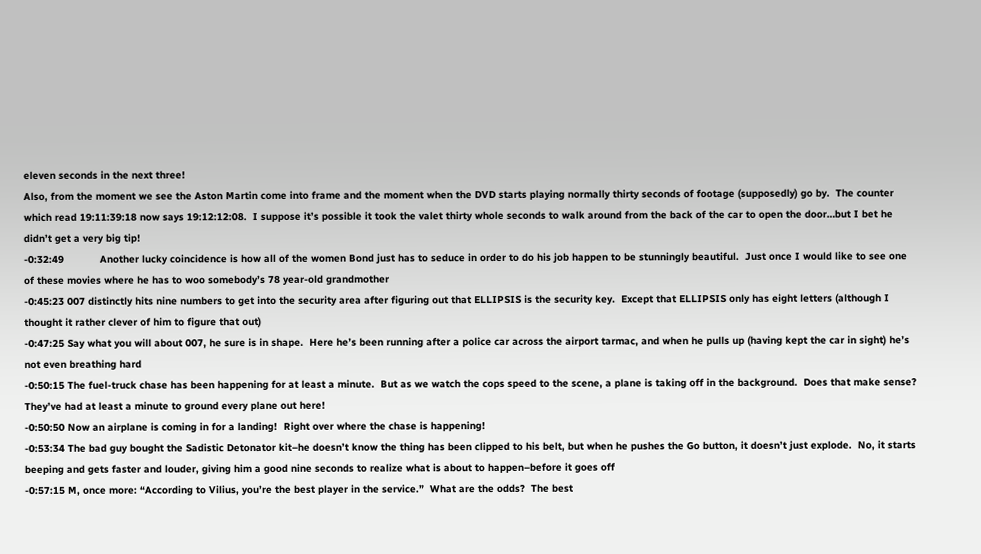eleven seconds in the next three!
Also, from the moment we see the Aston Martin come into frame and the moment when the DVD starts playing normally thirty seconds of footage (supposedly) go by.  The counter which read 19:11:39:18 now says 19:12:12:08.  I suppose it’s possible it took the valet thirty whole seconds to walk around from the back of the car to open the door…but I bet he didn’t get a very big tip!
-0:32:49            Another lucky coincidence is how all of the women Bond just has to seduce in order to do his job happen to be stunningly beautiful.  Just once I would like to see one of these movies where he has to woo somebody’s 78 year-old grandmother
-0:45:23 007 distinctly hits nine numbers to get into the security area after figuring out that ELLIPSIS is the security key.  Except that ELLIPSIS only has eight letters (although I thought it rather clever of him to figure that out)
-0:47:25 Say what you will about 007, he sure is in shape.  Here he’s been running after a police car across the airport tarmac, and when he pulls up (having kept the car in sight) he’s not even breathing hard
-0:50:15 The fuel-truck chase has been happening for at least a minute.  But as we watch the cops speed to the scene, a plane is taking off in the background.  Does that make sense?  They’ve had at least a minute to ground every plane out here!
-0:50:50 Now an airplane is coming in for a landing!  Right over where the chase is happening!
-0:53:34 The bad guy bought the Sadistic Detonator kit–he doesn’t know the thing has been clipped to his belt, but when he pushes the Go button, it doesn’t just explode.  No, it starts beeping and gets faster and louder, giving him a good nine seconds to realize what is about to happen–before it goes off
-0:57:15 M, once more: “According to Vilius, you’re the best player in the service.”  What are the odds?  The best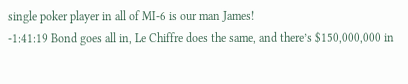single poker player in all of MI-6 is our man James!
-1:41:19 Bond goes all in, Le Chiffre does the same, and there’s $150,000,000 in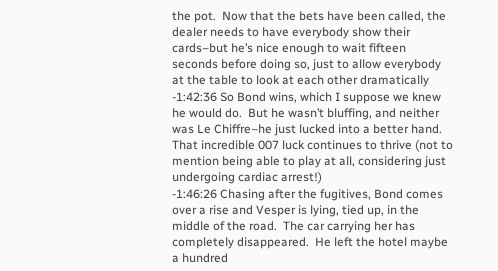the pot.  Now that the bets have been called, the dealer needs to have everybody show their cards–but he’s nice enough to wait fifteen seconds before doing so, just to allow everybody at the table to look at each other dramatically
-1:42:36 So Bond wins, which I suppose we knew he would do.  But he wasn’t bluffing, and neither was Le Chiffre–he just lucked into a better hand.  That incredible 007 luck continues to thrive (not to mention being able to play at all, considering just undergoing cardiac arrest!)
-1:46:26 Chasing after the fugitives, Bond comes over a rise and Vesper is lying, tied up, in the middle of the road.  The car carrying her has completely disappeared.  He left the hotel maybe a hundred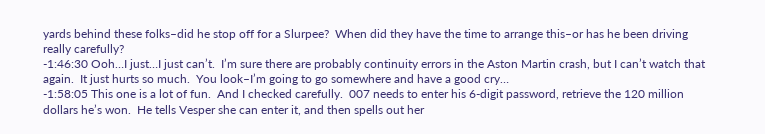yards behind these folks–did he stop off for a Slurpee?  When did they have the time to arrange this–or has he been driving really carefully?
-1:46:30 Ooh…I just…I just can’t.  I’m sure there are probably continuity errors in the Aston Martin crash, but I can’t watch that again.  It just hurts so much.  You look–I’m going to go somewhere and have a good cry…
-1:58:05 This one is a lot of fun.  And I checked carefully.  007 needs to enter his 6-digit password, retrieve the 120 million dollars he’s won.  He tells Vesper she can enter it, and then spells out her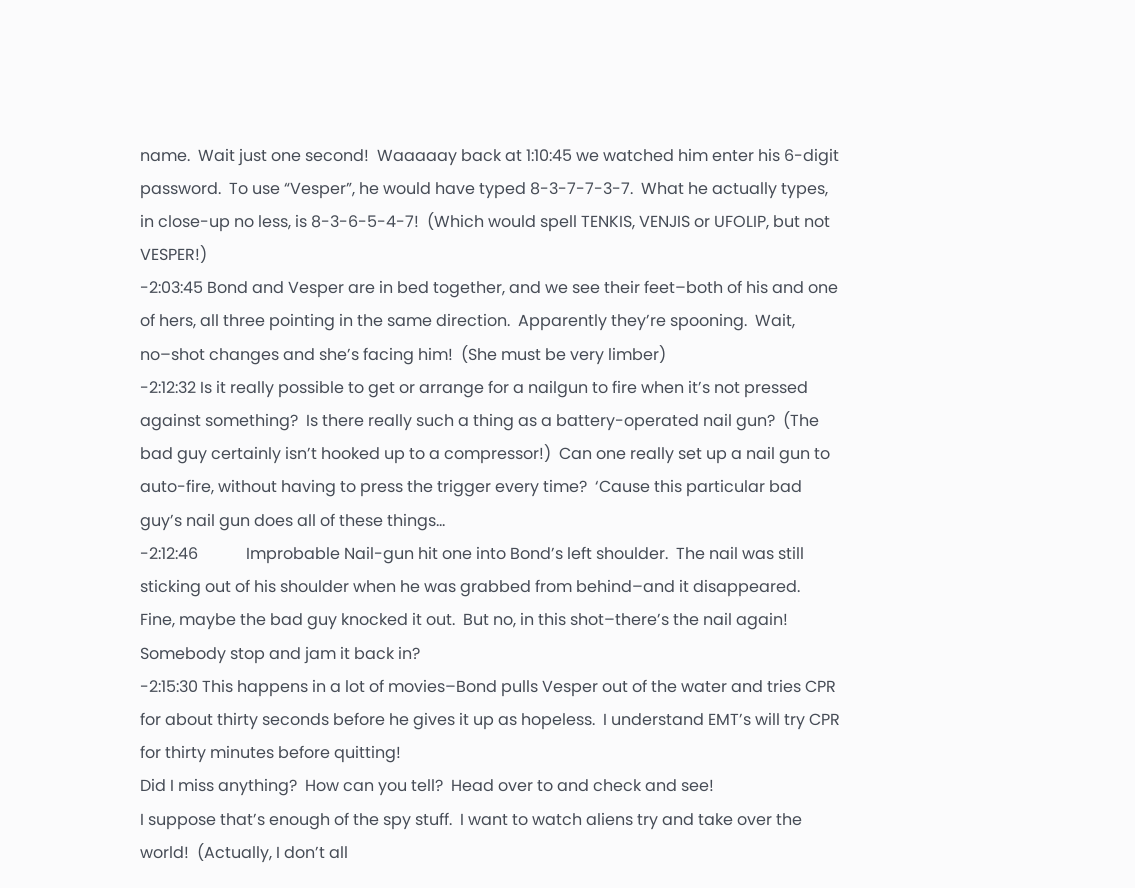name.  Wait just one second!  Waaaaay back at 1:10:45 we watched him enter his 6-digit password.  To use “Vesper”, he would have typed 8-3-7-7-3-7.  What he actually types, in close-up no less, is 8-3-6-5-4-7!  (Which would spell TENKIS, VENJIS or UFOLIP, but not VESPER!)
-2:03:45 Bond and Vesper are in bed together, and we see their feet–both of his and one of hers, all three pointing in the same direction.  Apparently they’re spooning.  Wait, no–shot changes and she’s facing him!  (She must be very limber)
-2:12:32 Is it really possible to get or arrange for a nailgun to fire when it’s not pressed against something?  Is there really such a thing as a battery-operated nail gun?  (The bad guy certainly isn’t hooked up to a compressor!)  Can one really set up a nail gun to auto-fire, without having to press the trigger every time?  ‘Cause this particular bad guy’s nail gun does all of these things…
-2:12:46            Improbable Nail-gun hit one into Bond’s left shoulder.  The nail was still sticking out of his shoulder when he was grabbed from behind–and it disappeared.  Fine, maybe the bad guy knocked it out.  But no, in this shot–there’s the nail again!  Somebody stop and jam it back in?
-2:15:30 This happens in a lot of movies–Bond pulls Vesper out of the water and tries CPR for about thirty seconds before he gives it up as hopeless.  I understand EMT’s will try CPR for thirty minutes before quitting!
Did I miss anything?  How can you tell?  Head over to and check and see!
I suppose that’s enough of the spy stuff.  I want to watch aliens try and take over the world!  (Actually, I don’t all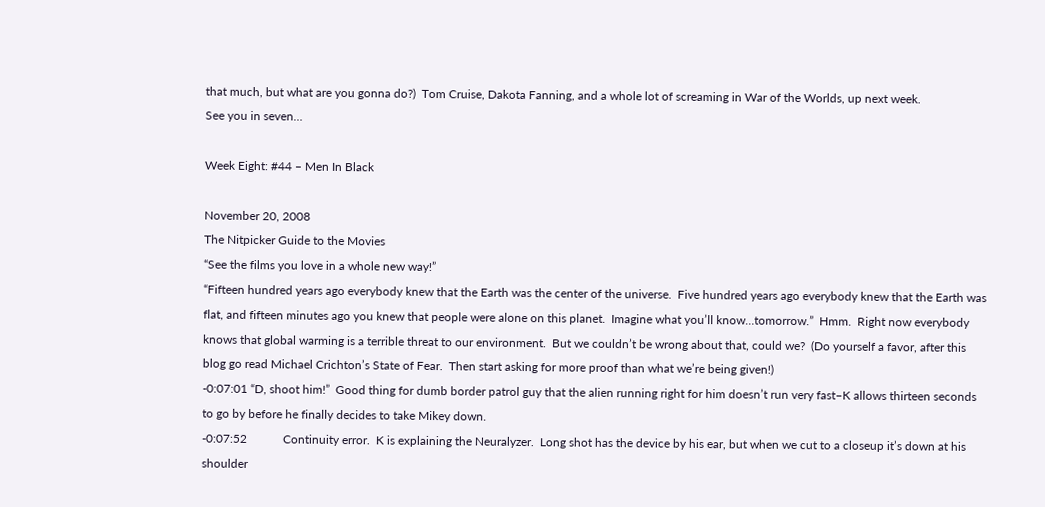that much, but what are you gonna do?)  Tom Cruise, Dakota Fanning, and a whole lot of screaming in War of the Worlds, up next week.
See you in seven…

Week Eight: #44 – Men In Black

November 20, 2008
The Nitpicker Guide to the Movies
“See the films you love in a whole new way!”
“Fifteen hundred years ago everybody knew that the Earth was the center of the universe.  Five hundred years ago everybody knew that the Earth was flat, and fifteen minutes ago you knew that people were alone on this planet.  Imagine what you’ll know…tomorrow.”  Hmm.  Right now everybody knows that global warming is a terrible threat to our environment.  But we couldn’t be wrong about that, could we?  (Do yourself a favor, after this blog go read Michael Crichton’s State of Fear.  Then start asking for more proof than what we’re being given!)
-0:07:01 “D, shoot him!”  Good thing for dumb border patrol guy that the alien running right for him doesn’t run very fast–K allows thirteen seconds to go by before he finally decides to take Mikey down.
-0:07:52            Continuity error.  K is explaining the Neuralyzer.  Long shot has the device by his ear, but when we cut to a closeup it’s down at his shoulder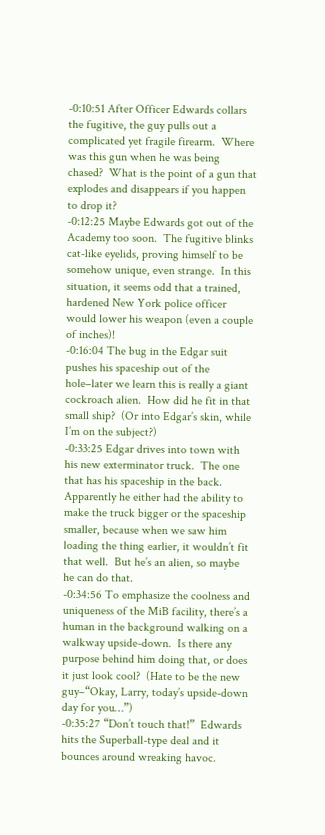-0:10:51 After Officer Edwards collars the fugitive, the guy pulls out a complicated yet fragile firearm.  Where was this gun when he was being chased?  What is the point of a gun that explodes and disappears if you happen to drop it?
-0:12:25 Maybe Edwards got out of the Academy too soon.  The fugitive blinks cat-like eyelids, proving himself to be somehow unique, even strange.  In this situation, it seems odd that a trained, hardened New York police officer would lower his weapon (even a couple of inches)!
-0:16:04 The bug in the Edgar suit pushes his spaceship out of the hole–later we learn this is really a giant cockroach alien.  How did he fit in that small ship?  (Or into Edgar’s skin, while I’m on the subject?)
-0:33:25 Edgar drives into town with his new exterminator truck.  The one that has his spaceship in the back.  Apparently he either had the ability to make the truck bigger or the spaceship smaller, because when we saw him loading the thing earlier, it wouldn’t fit that well.  But he’s an alien, so maybe he can do that.
-0:34:56 To emphasize the coolness and uniqueness of the MiB facility, there’s a human in the background walking on a walkway upside-down.  Is there any purpose behind him doing that, or does it just look cool?  (Hate to be the new guy–“Okay, Larry, today’s upside-down day for you…”)
-0:35:27 “Don’t touch that!”  Edwards hits the Superball-type deal and it bounces around wreaking havoc.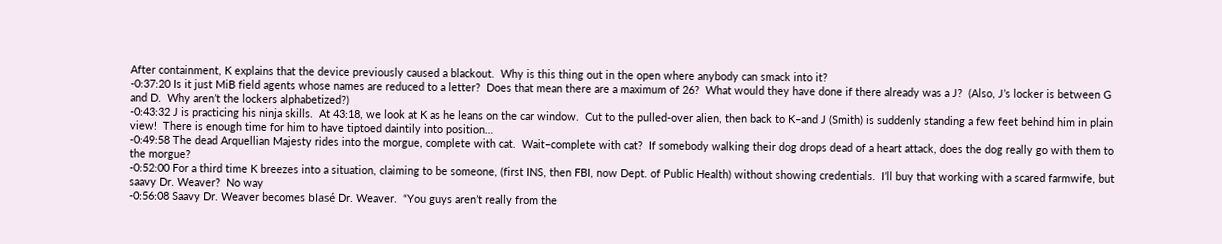After containment, K explains that the device previously caused a blackout.  Why is this thing out in the open where anybody can smack into it?
-0:37:20 Is it just MiB field agents whose names are reduced to a letter?  Does that mean there are a maximum of 26?  What would they have done if there already was a J?  (Also, J’s locker is between G and D.  Why aren’t the lockers alphabetized?)
-0:43:32 J is practicing his ninja skills.  At 43:18, we look at K as he leans on the car window.  Cut to the pulled-over alien, then back to K–and J (Smith) is suddenly standing a few feet behind him in plain view!  There is enough time for him to have tiptoed daintily into position…
-0:49:58 The dead Arquellian Majesty rides into the morgue, complete with cat.  Wait–complete with cat?  If somebody walking their dog drops dead of a heart attack, does the dog really go with them to the morgue?
-0:52:00 For a third time K breezes into a situation, claiming to be someone, (first INS, then FBI, now Dept. of Public Health) without showing credentials.  I’ll buy that working with a scared farmwife, but saavy Dr. Weaver?  No way
-0:56:08 Saavy Dr. Weaver becomes blasé Dr. Weaver.  “You guys aren’t really from the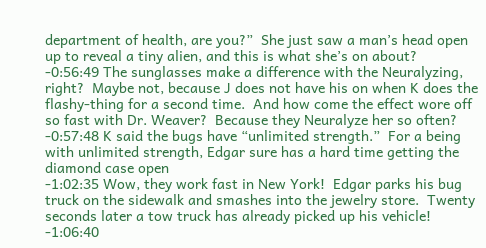department of health, are you?”  She just saw a man’s head open up to reveal a tiny alien, and this is what she’s on about?
-0:56:49 The sunglasses make a difference with the Neuralyzing, right?  Maybe not, because J does not have his on when K does the flashy-thing for a second time.  And how come the effect wore off so fast with Dr. Weaver?  Because they Neuralyze her so often?
-0:57:48 K said the bugs have “unlimited strength.”  For a being with unlimited strength, Edgar sure has a hard time getting the diamond case open
-1:02:35 Wow, they work fast in New York!  Edgar parks his bug truck on the sidewalk and smashes into the jewelry store.  Twenty seconds later a tow truck has already picked up his vehicle!
-1:06:40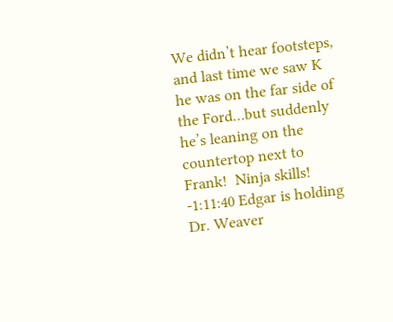We didn’t hear footsteps, and last time we saw K he was on the far side of the Ford…but suddenly he’s leaning on the countertop next to Frank!  Ninja skills!
-1:11:40 Edgar is holding Dr. Weaver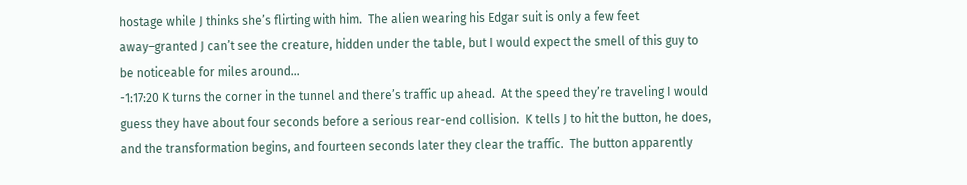hostage while J thinks she’s flirting with him.  The alien wearing his Edgar suit is only a few feet away–granted J can’t see the creature, hidden under the table, but I would expect the smell of this guy to be noticeable for miles around…
-1:17:20 K turns the corner in the tunnel and there’s traffic up ahead.  At the speed they’re traveling I would guess they have about four seconds before a serious rear-end collision.  K tells J to hit the button, he does, and the transformation begins, and fourteen seconds later they clear the traffic.  The button apparently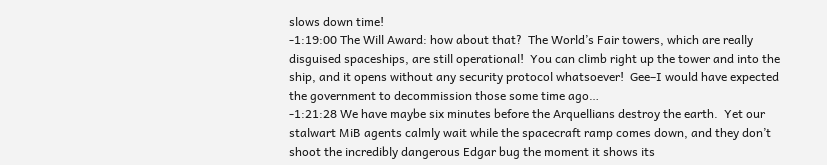slows down time!
-1:19:00 The Will Award: how about that?  The World’s Fair towers, which are really disguised spaceships, are still operational!  You can climb right up the tower and into the ship, and it opens without any security protocol whatsoever!  Gee–I would have expected the government to decommission those some time ago…
-1:21:28 We have maybe six minutes before the Arquellians destroy the earth.  Yet our stalwart MiB agents calmly wait while the spacecraft ramp comes down, and they don’t shoot the incredibly dangerous Edgar bug the moment it shows its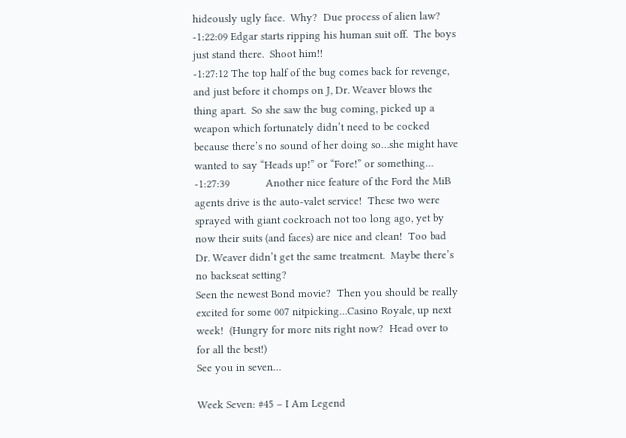hideously ugly face.  Why?  Due process of alien law?
-1:22:09 Edgar starts ripping his human suit off.  The boys just stand there.  Shoot him!!
-1:27:12 The top half of the bug comes back for revenge, and just before it chomps on J, Dr. Weaver blows the thing apart.  So she saw the bug coming, picked up a weapon which fortunately didn’t need to be cocked because there’s no sound of her doing so…she might have wanted to say “Heads up!” or “Fore!” or something…
-1:27:39            Another nice feature of the Ford the MiB agents drive is the auto-valet service!  These two were sprayed with giant cockroach not too long ago, yet by now their suits (and faces) are nice and clean!  Too bad Dr. Weaver didn’t get the same treatment.  Maybe there’s no backseat setting?
Seen the newest Bond movie?  Then you should be really excited for some 007 nitpicking…Casino Royale, up next week!  (Hungry for more nits right now?  Head over to for all the best!)
See you in seven…

Week Seven: #45 – I Am Legend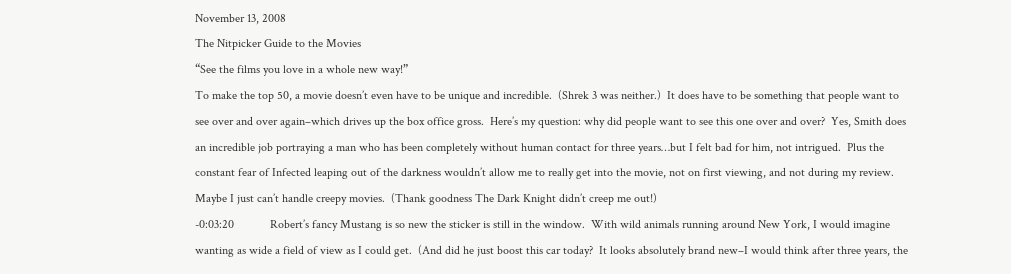November 13, 2008
The Nitpicker Guide to the Movies
“See the films you love in a whole new way!”
To make the top 50, a movie doesn’t even have to be unique and incredible.  (Shrek 3 was neither.)  It does have to be something that people want to see over and over again–which drives up the box office gross.  Here’s my question: why did people want to see this one over and over?  Yes, Smith does an incredible job portraying a man who has been completely without human contact for three years…but I felt bad for him, not intrigued.  Plus the constant fear of Infected leaping out of the darkness wouldn’t allow me to really get into the movie, not on first viewing, and not during my review.  Maybe I just can’t handle creepy movies.  (Thank goodness The Dark Knight didn’t creep me out!)
-0:03:20            Robert’s fancy Mustang is so new the sticker is still in the window.  With wild animals running around New York, I would imagine wanting as wide a field of view as I could get.  (And did he just boost this car today?  It looks absolutely brand new–I would think after three years, the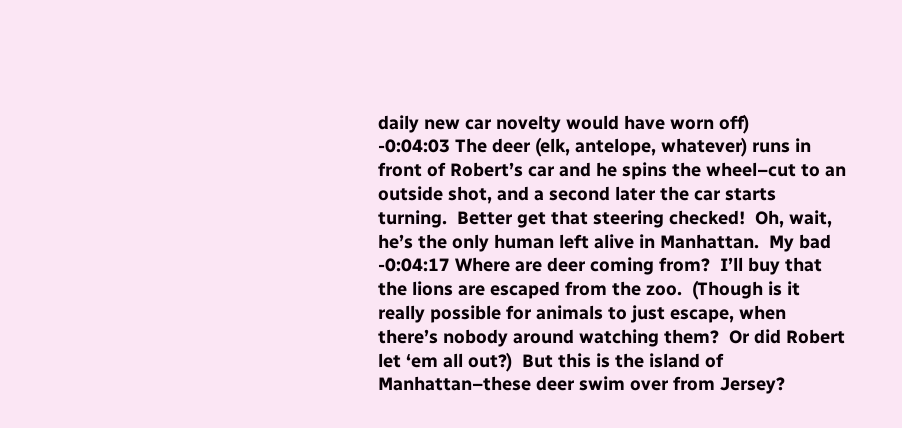daily new car novelty would have worn off)
-0:04:03 The deer (elk, antelope, whatever) runs in front of Robert’s car and he spins the wheel–cut to an outside shot, and a second later the car starts turning.  Better get that steering checked!  Oh, wait, he’s the only human left alive in Manhattan.  My bad
-0:04:17 Where are deer coming from?  I’ll buy that the lions are escaped from the zoo.  (Though is it really possible for animals to just escape, when there’s nobody around watching them?  Or did Robert let ‘em all out?)  But this is the island of Manhattan–these deer swim over from Jersey?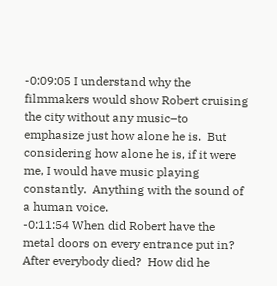-0:09:05 I understand why the filmmakers would show Robert cruising the city without any music–to emphasize just how alone he is.  But considering how alone he is, if it were me, I would have music playing constantly.  Anything with the sound of a human voice.
-0:11:54 When did Robert have the metal doors on every entrance put in?  After everybody died?  How did he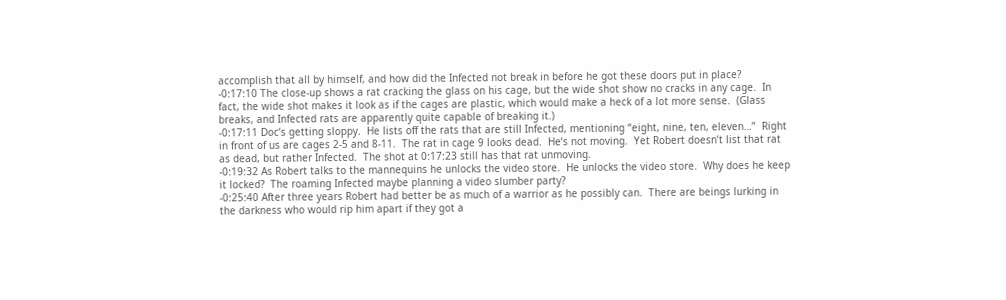accomplish that all by himself, and how did the Infected not break in before he got these doors put in place?
-0:17:10 The close-up shows a rat cracking the glass on his cage, but the wide shot show no cracks in any cage.  In fact, the wide shot makes it look as if the cages are plastic, which would make a heck of a lot more sense.  (Glass breaks, and Infected rats are apparently quite capable of breaking it.)
-0:17:11 Doc’s getting sloppy.  He lists off the rats that are still Infected, mentioning “eight, nine, ten, eleven…”  Right in front of us are cages 2-5 and 8-11.  The rat in cage 9 looks dead.  He’s not moving.  Yet Robert doesn’t list that rat as dead, but rather Infected.  The shot at 0:17:23 still has that rat unmoving.
-0:19:32 As Robert talks to the mannequins he unlocks the video store.  He unlocks the video store.  Why does he keep it locked?  The roaming Infected maybe planning a video slumber party?
-0:25:40 After three years Robert had better be as much of a warrior as he possibly can.  There are beings lurking in the darkness who would rip him apart if they got a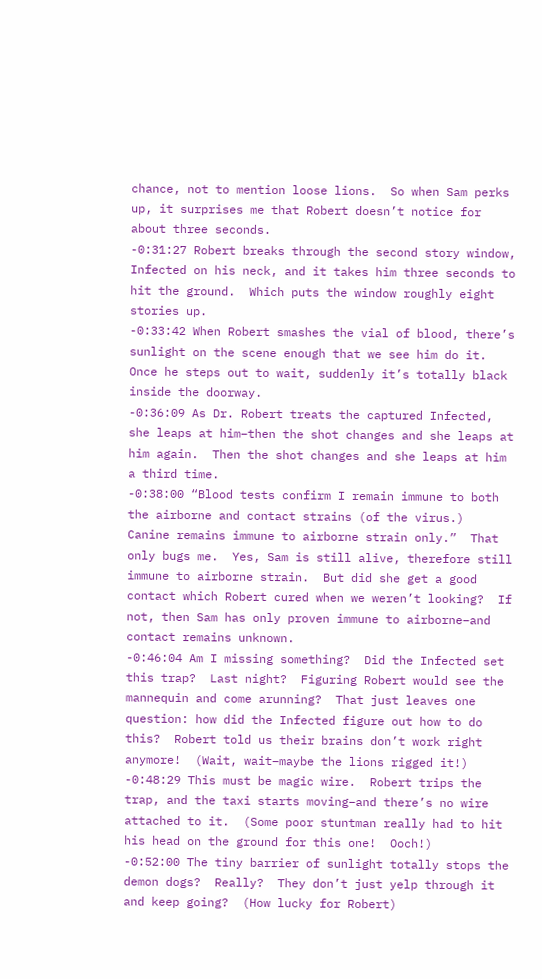chance, not to mention loose lions.  So when Sam perks up, it surprises me that Robert doesn’t notice for about three seconds.
-0:31:27 Robert breaks through the second story window, Infected on his neck, and it takes him three seconds to hit the ground.  Which puts the window roughly eight stories up.
-0:33:42 When Robert smashes the vial of blood, there’s sunlight on the scene enough that we see him do it.  Once he steps out to wait, suddenly it’s totally black inside the doorway.
-0:36:09 As Dr. Robert treats the captured Infected, she leaps at him–then the shot changes and she leaps at him again.  Then the shot changes and she leaps at him a third time.
-0:38:00 “Blood tests confirm I remain immune to both the airborne and contact strains (of the virus.)  Canine remains immune to airborne strain only.”  That only bugs me.  Yes, Sam is still alive, therefore still immune to airborne strain.  But did she get a good contact which Robert cured when we weren’t looking?  If not, then Sam has only proven immune to airborne–and contact remains unknown.
-0:46:04 Am I missing something?  Did the Infected set this trap?  Last night?  Figuring Robert would see the mannequin and come arunning?  That just leaves one question: how did the Infected figure out how to do this?  Robert told us their brains don’t work right anymore!  (Wait, wait–maybe the lions rigged it!)
-0:48:29 This must be magic wire.  Robert trips the trap, and the taxi starts moving–and there’s no wire attached to it.  (Some poor stuntman really had to hit his head on the ground for this one!  Ooch!)
-0:52:00 The tiny barrier of sunlight totally stops the demon dogs?  Really?  They don’t just yelp through it and keep going?  (How lucky for Robert)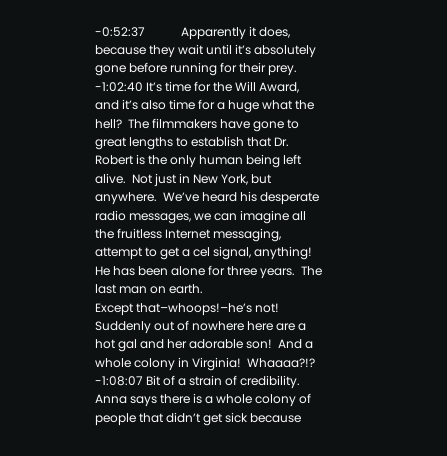-0:52:37            Apparently it does, because they wait until it’s absolutely gone before running for their prey.
-1:02:40 It’s time for the Will Award, and it’s also time for a huge what the hell?  The filmmakers have gone to great lengths to establish that Dr. Robert is the only human being left alive.  Not just in New York, but anywhere.  We’ve heard his desperate radio messages, we can imagine all the fruitless Internet messaging, attempt to get a cel signal, anything!  He has been alone for three years.  The last man on earth.
Except that–whoops!–he’s not!  Suddenly out of nowhere here are a hot gal and her adorable son!  And a whole colony in Virginia!  Whaaaa?!?
-1:08:07 Bit of a strain of credibility.  Anna says there is a whole colony of people that didn’t get sick because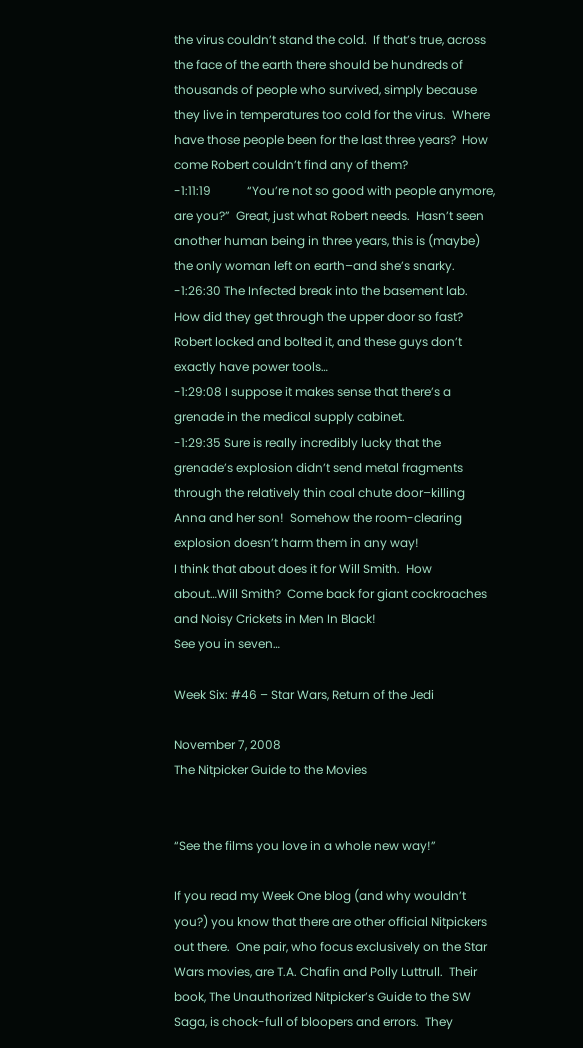the virus couldn’t stand the cold.  If that’s true, across the face of the earth there should be hundreds of thousands of people who survived, simply because they live in temperatures too cold for the virus.  Where have those people been for the last three years?  How come Robert couldn’t find any of them?
-1:11:19            “You’re not so good with people anymore, are you?”  Great, just what Robert needs.  Hasn’t seen another human being in three years, this is (maybe) the only woman left on earth–and she’s snarky.
-1:26:30 The Infected break into the basement lab.  How did they get through the upper door so fast?  Robert locked and bolted it, and these guys don’t exactly have power tools…
-1:29:08 I suppose it makes sense that there’s a grenade in the medical supply cabinet.
-1:29:35 Sure is really incredibly lucky that the grenade’s explosion didn’t send metal fragments through the relatively thin coal chute door–killing Anna and her son!  Somehow the room-clearing explosion doesn’t harm them in any way!
I think that about does it for Will Smith.  How about…Will Smith?  Come back for giant cockroaches and Noisy Crickets in Men In Black!
See you in seven…

Week Six: #46 – Star Wars, Return of the Jedi

November 7, 2008
The Nitpicker Guide to the Movies


“See the films you love in a whole new way!”

If you read my Week One blog (and why wouldn’t you?) you know that there are other official Nitpickers out there.  One pair, who focus exclusively on the Star Wars movies, are T.A. Chafin and Polly Luttrull.  Their book, The Unauthorized Nitpicker’s Guide to the SW Saga, is chock-full of bloopers and errors.  They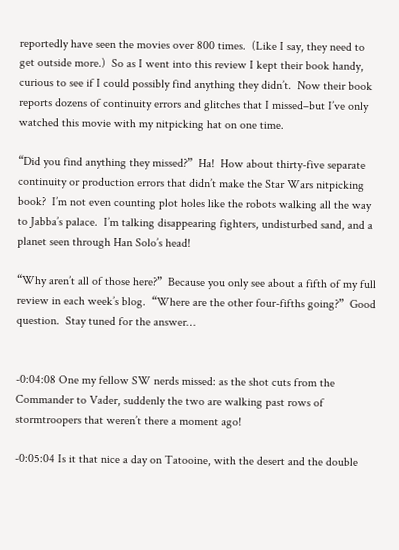reportedly have seen the movies over 800 times.  (Like I say, they need to get outside more.)  So as I went into this review I kept their book handy, curious to see if I could possibly find anything they didn’t.  Now their book reports dozens of continuity errors and glitches that I missed–but I’ve only watched this movie with my nitpicking hat on one time.

“Did you find anything they missed?”  Ha!  How about thirty-five separate continuity or production errors that didn’t make the Star Wars nitpicking book?  I’m not even counting plot holes like the robots walking all the way to Jabba’s palace.  I’m talking disappearing fighters, undisturbed sand, and a planet seen through Han Solo’s head!

“Why aren’t all of those here?”  Because you only see about a fifth of my full review in each week’s blog.  “Where are the other four-fifths going?”  Good question.  Stay tuned for the answer…


-0:04:08 One my fellow SW nerds missed: as the shot cuts from the Commander to Vader, suddenly the two are walking past rows of stormtroopers that weren’t there a moment ago!

-0:05:04 Is it that nice a day on Tatooine, with the desert and the double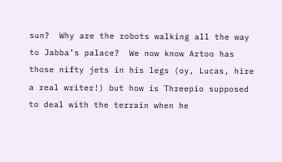sun?  Why are the robots walking all the way to Jabba’s palace?  We now know Artoo has those nifty jets in his legs (oy, Lucas, hire a real writer!) but how is Threepio supposed to deal with the terrain when he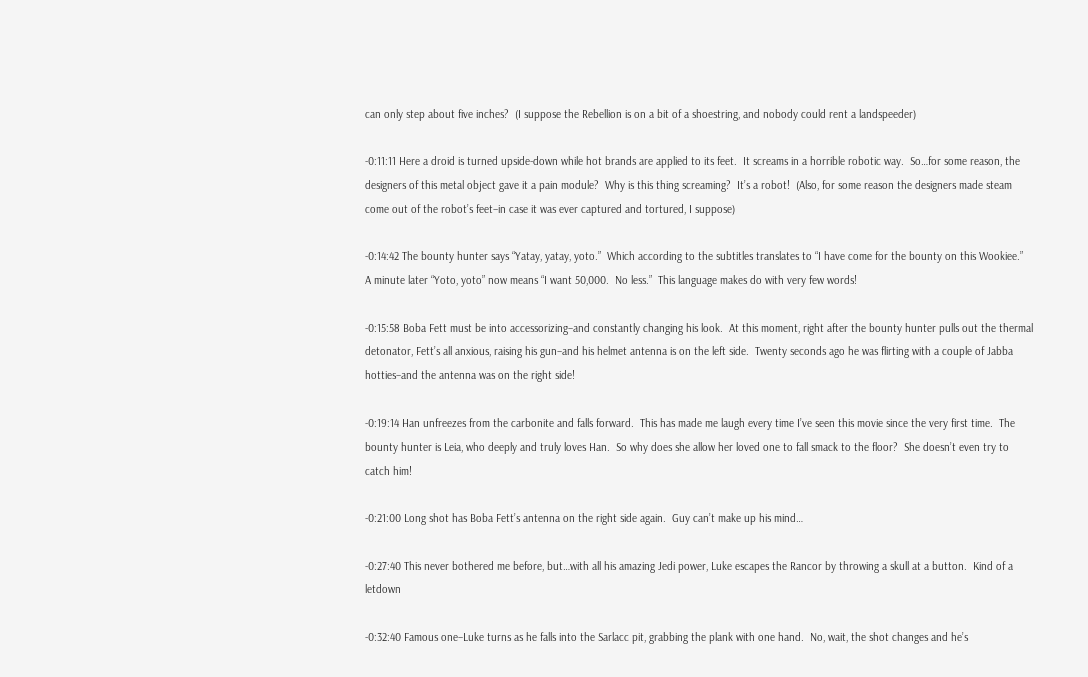can only step about five inches?  (I suppose the Rebellion is on a bit of a shoestring, and nobody could rent a landspeeder)

-0:11:11 Here a droid is turned upside-down while hot brands are applied to its feet.  It screams in a horrible robotic way.  So…for some reason, the designers of this metal object gave it a pain module?  Why is this thing screaming?  It’s a robot!  (Also, for some reason the designers made steam come out of the robot’s feet–in case it was ever captured and tortured, I suppose)

-0:14:42 The bounty hunter says “Yatay, yatay, yoto.”  Which according to the subtitles translates to “I have come for the bounty on this Wookiee.”  A minute later “Yoto, yoto” now means “I want 50,000.  No less.”  This language makes do with very few words!

-0:15:58 Boba Fett must be into accessorizing–and constantly changing his look.  At this moment, right after the bounty hunter pulls out the thermal detonator, Fett’s all anxious, raising his gun–and his helmet antenna is on the left side.  Twenty seconds ago he was flirting with a couple of Jabba hotties–and the antenna was on the right side!

-0:19:14 Han unfreezes from the carbonite and falls forward.  This has made me laugh every time I’ve seen this movie since the very first time.  The bounty hunter is Leia, who deeply and truly loves Han.  So why does she allow her loved one to fall smack to the floor?  She doesn’t even try to catch him!

-0:21:00 Long shot has Boba Fett’s antenna on the right side again.  Guy can’t make up his mind…

-0:27:40 This never bothered me before, but…with all his amazing Jedi power, Luke escapes the Rancor by throwing a skull at a button.  Kind of a letdown

-0:32:40 Famous one–Luke turns as he falls into the Sarlacc pit, grabbing the plank with one hand.  No, wait, the shot changes and he’s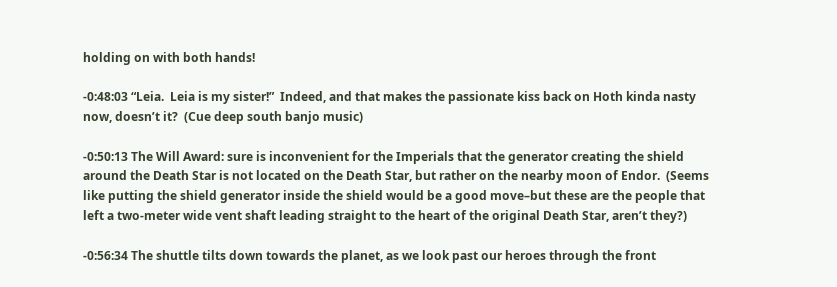holding on with both hands!

-0:48:03 “Leia.  Leia is my sister!”  Indeed, and that makes the passionate kiss back on Hoth kinda nasty now, doesn’t it?  (Cue deep south banjo music)

-0:50:13 The Will Award: sure is inconvenient for the Imperials that the generator creating the shield around the Death Star is not located on the Death Star, but rather on the nearby moon of Endor.  (Seems like putting the shield generator inside the shield would be a good move–but these are the people that left a two-meter wide vent shaft leading straight to the heart of the original Death Star, aren’t they?)

-0:56:34 The shuttle tilts down towards the planet, as we look past our heroes through the front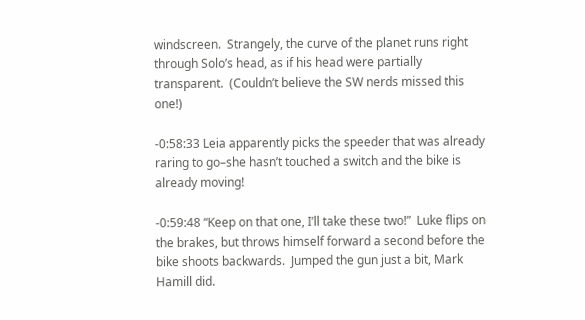windscreen.  Strangely, the curve of the planet runs right through Solo’s head, as if his head were partially transparent.  (Couldn’t believe the SW nerds missed this one!)

-0:58:33 Leia apparently picks the speeder that was already raring to go–she hasn’t touched a switch and the bike is already moving!

-0:59:48 “Keep on that one, I’ll take these two!”  Luke flips on the brakes, but throws himself forward a second before the bike shoots backwards.  Jumped the gun just a bit, Mark Hamill did.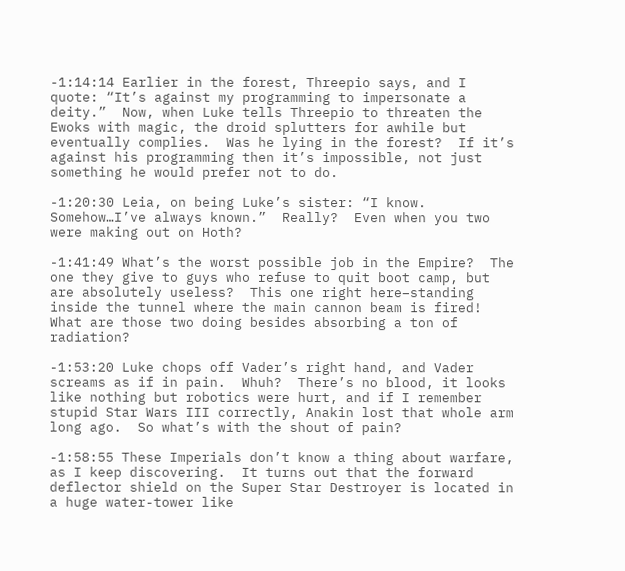-1:14:14 Earlier in the forest, Threepio says, and I quote: “It’s against my programming to impersonate a deity.”  Now, when Luke tells Threepio to threaten the Ewoks with magic, the droid splutters for awhile but eventually complies.  Was he lying in the forest?  If it’s against his programming then it’s impossible, not just something he would prefer not to do.

-1:20:30 Leia, on being Luke’s sister: “I know.  Somehow…I’ve always known.”  Really?  Even when you two were making out on Hoth?

-1:41:49 What’s the worst possible job in the Empire?  The one they give to guys who refuse to quit boot camp, but are absolutely useless?  This one right here–standing inside the tunnel where the main cannon beam is fired!  What are those two doing besides absorbing a ton of radiation?

-1:53:20 Luke chops off Vader’s right hand, and Vader screams as if in pain.  Whuh?  There’s no blood, it looks like nothing but robotics were hurt, and if I remember stupid Star Wars III correctly, Anakin lost that whole arm long ago.  So what’s with the shout of pain?

-1:58:55 These Imperials don’t know a thing about warfare, as I keep discovering.  It turns out that the forward deflector shield on the Super Star Destroyer is located in a huge water-tower like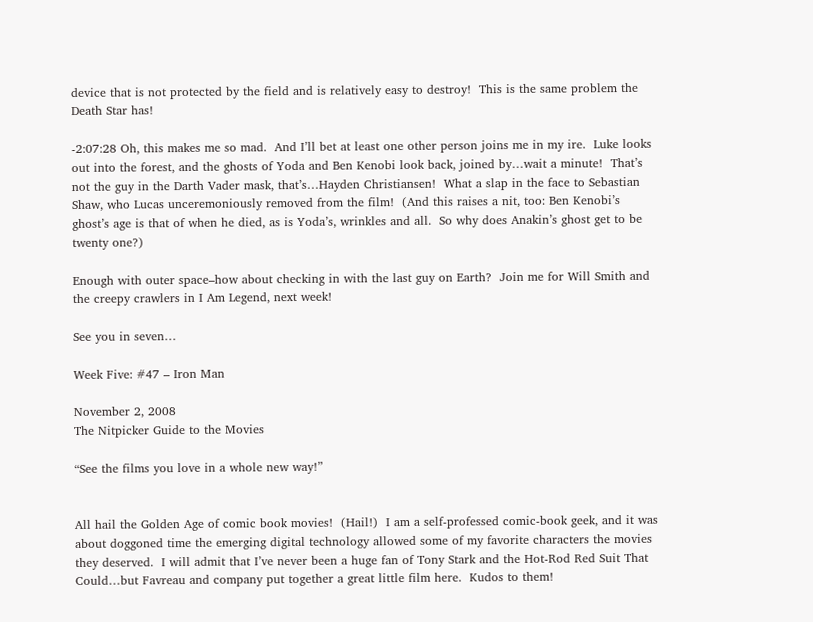device that is not protected by the field and is relatively easy to destroy!  This is the same problem the Death Star has!

-2:07:28 Oh, this makes me so mad.  And I’ll bet at least one other person joins me in my ire.  Luke looks out into the forest, and the ghosts of Yoda and Ben Kenobi look back, joined by…wait a minute!  That’s not the guy in the Darth Vader mask, that’s…Hayden Christiansen!  What a slap in the face to Sebastian Shaw, who Lucas unceremoniously removed from the film!  (And this raises a nit, too: Ben Kenobi’s ghost’s age is that of when he died, as is Yoda’s, wrinkles and all.  So why does Anakin’s ghost get to be twenty one?)

Enough with outer space–how about checking in with the last guy on Earth?  Join me for Will Smith and the creepy crawlers in I Am Legend, next week!

See you in seven…

Week Five: #47 – Iron Man

November 2, 2008
The Nitpicker Guide to the Movies

“See the films you love in a whole new way!”


All hail the Golden Age of comic book movies!  (Hail!)  I am a self-professed comic-book geek, and it was about doggoned time the emerging digital technology allowed some of my favorite characters the movies they deserved.  I will admit that I’ve never been a huge fan of Tony Stark and the Hot-Rod Red Suit That Could…but Favreau and company put together a great little film here.  Kudos to them!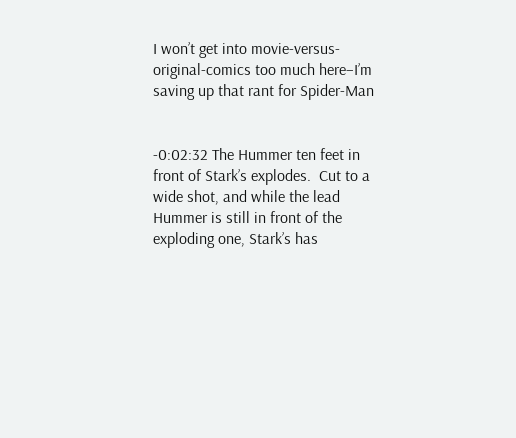I won’t get into movie-versus-original-comics too much here–I’m saving up that rant for Spider-Man


-0:02:32 The Hummer ten feet in front of Stark’s explodes.  Cut to a wide shot, and while the lead Hummer is still in front of the exploding one, Stark’s has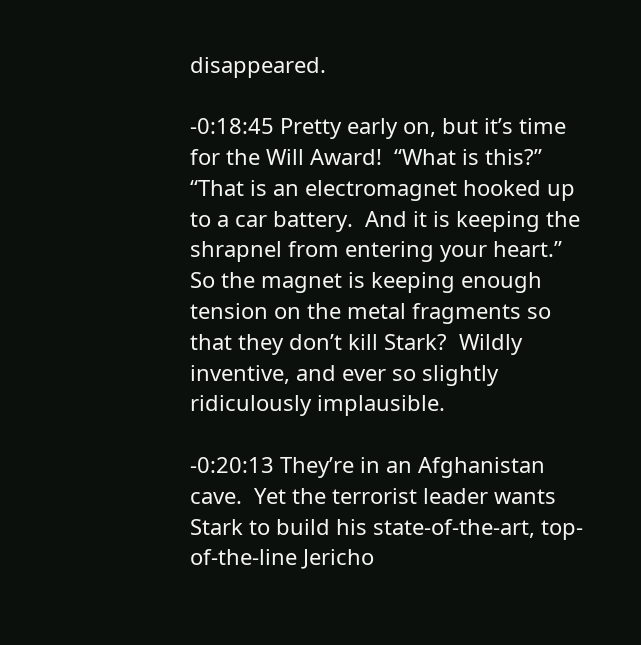disappeared.

-0:18:45 Pretty early on, but it’s time for the Will Award!  “What is this?”  “That is an electromagnet hooked up to a car battery.  And it is keeping the shrapnel from entering your heart.”  So the magnet is keeping enough tension on the metal fragments so that they don’t kill Stark?  Wildly inventive, and ever so slightly ridiculously implausible.

-0:20:13 They’re in an Afghanistan cave.  Yet the terrorist leader wants Stark to build his state-of-the-art, top-of-the-line Jericho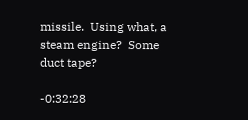missile.  Using what, a steam engine?  Some duct tape?

-0:32:28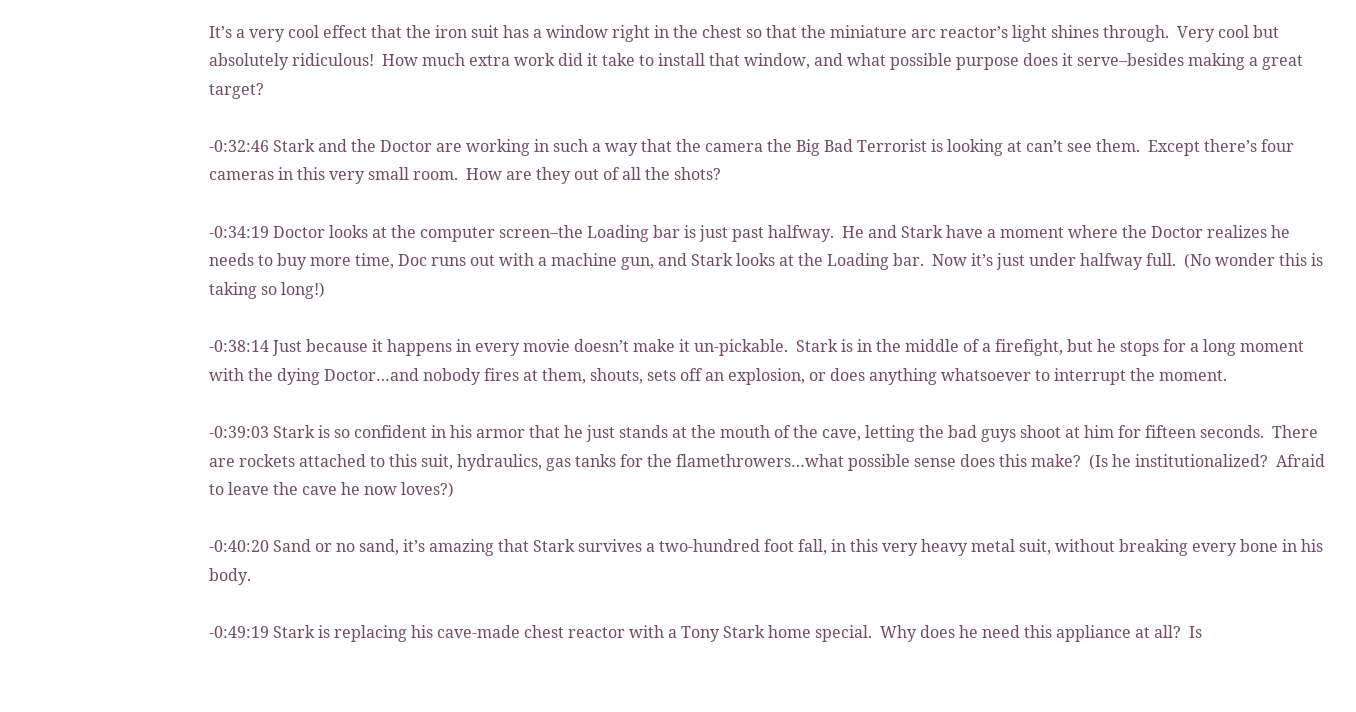It’s a very cool effect that the iron suit has a window right in the chest so that the miniature arc reactor’s light shines through.  Very cool but absolutely ridiculous!  How much extra work did it take to install that window, and what possible purpose does it serve–besides making a great target?

-0:32:46 Stark and the Doctor are working in such a way that the camera the Big Bad Terrorist is looking at can’t see them.  Except there’s four cameras in this very small room.  How are they out of all the shots?

-0:34:19 Doctor looks at the computer screen–the Loading bar is just past halfway.  He and Stark have a moment where the Doctor realizes he needs to buy more time, Doc runs out with a machine gun, and Stark looks at the Loading bar.  Now it’s just under halfway full.  (No wonder this is taking so long!)

-0:38:14 Just because it happens in every movie doesn’t make it un-pickable.  Stark is in the middle of a firefight, but he stops for a long moment with the dying Doctor…and nobody fires at them, shouts, sets off an explosion, or does anything whatsoever to interrupt the moment.

-0:39:03 Stark is so confident in his armor that he just stands at the mouth of the cave, letting the bad guys shoot at him for fifteen seconds.  There are rockets attached to this suit, hydraulics, gas tanks for the flamethrowers…what possible sense does this make?  (Is he institutionalized?  Afraid to leave the cave he now loves?)

-0:40:20 Sand or no sand, it’s amazing that Stark survives a two-hundred foot fall, in this very heavy metal suit, without breaking every bone in his body.

-0:49:19 Stark is replacing his cave-made chest reactor with a Tony Stark home special.  Why does he need this appliance at all?  Is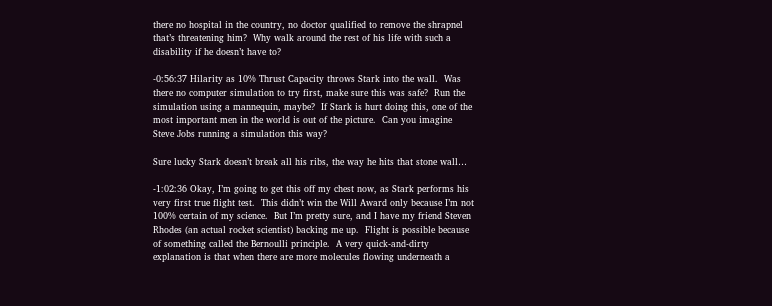there no hospital in the country, no doctor qualified to remove the shrapnel that’s threatening him?  Why walk around the rest of his life with such a disability if he doesn’t have to?

-0:56:37 Hilarity as 10% Thrust Capacity throws Stark into the wall.  Was there no computer simulation to try first, make sure this was safe?  Run the simulation using a mannequin, maybe?  If Stark is hurt doing this, one of the most important men in the world is out of the picture.  Can you imagine Steve Jobs running a simulation this way?

Sure lucky Stark doesn’t break all his ribs, the way he hits that stone wall…

-1:02:36 Okay, I’m going to get this off my chest now, as Stark performs his very first true flight test.  This didn’t win the Will Award only because I’m not 100% certain of my science.  But I’m pretty sure, and I have my friend Steven Rhodes (an actual rocket scientist) backing me up.  Flight is possible because of something called the Bernoulli principle.  A very quick-and-dirty explanation is that when there are more molecules flowing underneath a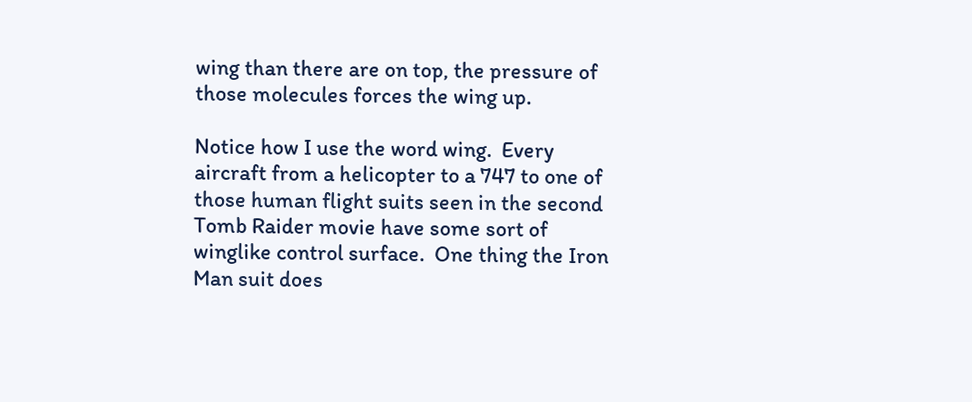wing than there are on top, the pressure of those molecules forces the wing up.

Notice how I use the word wing.  Every aircraft from a helicopter to a 747 to one of those human flight suits seen in the second Tomb Raider movie have some sort of winglike control surface.  One thing the Iron Man suit does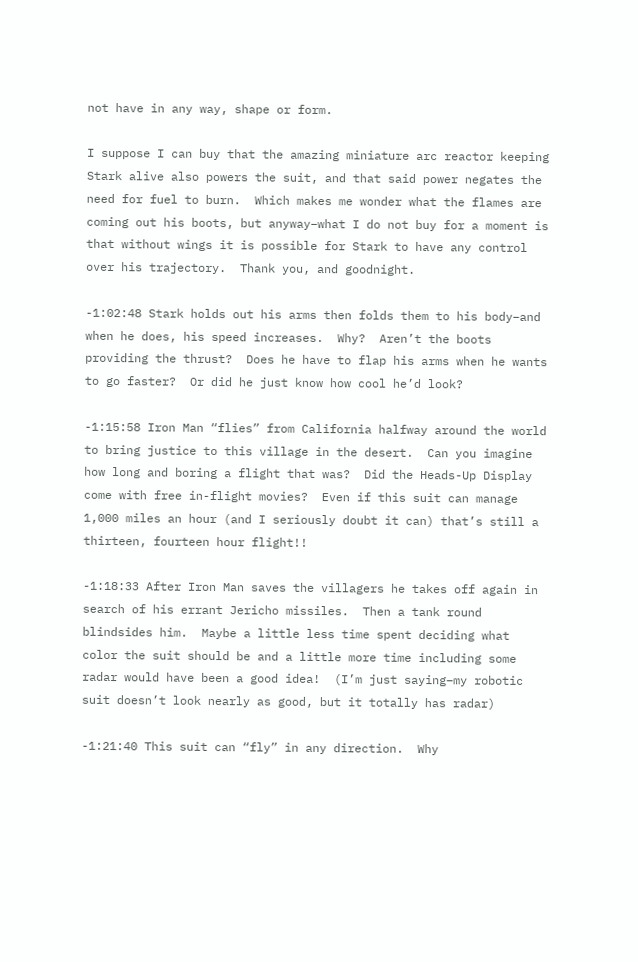not have in any way, shape or form.

I suppose I can buy that the amazing miniature arc reactor keeping Stark alive also powers the suit, and that said power negates the need for fuel to burn.  Which makes me wonder what the flames are coming out his boots, but anyway–what I do not buy for a moment is that without wings it is possible for Stark to have any control over his trajectory.  Thank you, and goodnight.

-1:02:48 Stark holds out his arms then folds them to his body–and when he does, his speed increases.  Why?  Aren’t the boots providing the thrust?  Does he have to flap his arms when he wants to go faster?  Or did he just know how cool he’d look?

-1:15:58 Iron Man “flies” from California halfway around the world to bring justice to this village in the desert.  Can you imagine how long and boring a flight that was?  Did the Heads-Up Display come with free in-flight movies?  Even if this suit can manage 1,000 miles an hour (and I seriously doubt it can) that’s still a thirteen, fourteen hour flight!!

-1:18:33 After Iron Man saves the villagers he takes off again in search of his errant Jericho missiles.  Then a tank round blindsides him.  Maybe a little less time spent deciding what color the suit should be and a little more time including some radar would have been a good idea!  (I’m just saying–my robotic suit doesn’t look nearly as good, but it totally has radar)

-1:21:40 This suit can “fly” in any direction.  Why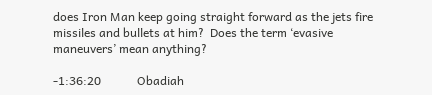does Iron Man keep going straight forward as the jets fire missiles and bullets at him?  Does the term ‘evasive maneuvers’ mean anything?

-1:36:20            Obadiah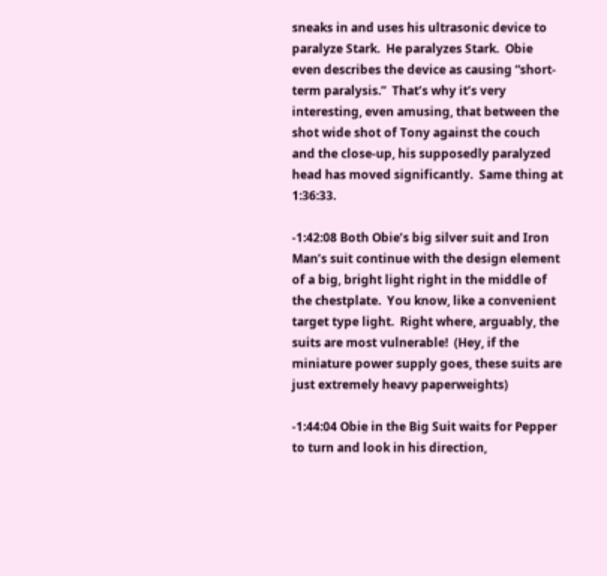sneaks in and uses his ultrasonic device to paralyze Stark.  He paralyzes Stark.  Obie even describes the device as causing “short-term paralysis.”  That’s why it’s very interesting, even amusing, that between the shot wide shot of Tony against the couch and the close-up, his supposedly paralyzed head has moved significantly.  Same thing at 1:36:33.

-1:42:08 Both Obie’s big silver suit and Iron Man’s suit continue with the design element of a big, bright light right in the middle of the chestplate.  You know, like a convenient target type light.  Right where, arguably, the suits are most vulnerable!  (Hey, if the miniature power supply goes, these suits are just extremely heavy paperweights)

-1:44:04 Obie in the Big Suit waits for Pepper to turn and look in his direction,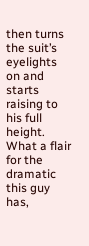then turns the suit’s eyelights on and starts raising to his full height.  What a flair for the dramatic this guy has,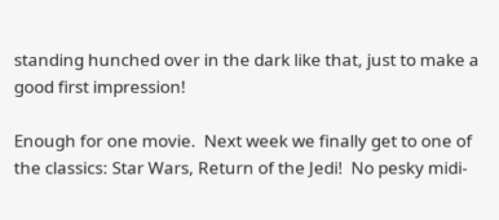standing hunched over in the dark like that, just to make a good first impression!

Enough for one movie.  Next week we finally get to one of the classics: Star Wars, Return of the Jedi!  No pesky midi-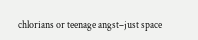chlorians or teenage angst–just space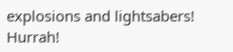explosions and lightsabers!  Hurrah!